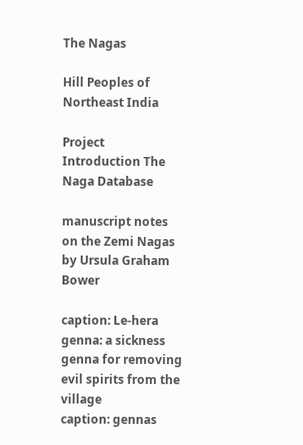The Nagas

Hill Peoples of Northeast India

Project Introduction The Naga Database

manuscript notes on the Zemi Nagas by Ursula Graham Bower

caption: Le-hera genna: a sickness genna for removing evil spirits from the village
caption: gennas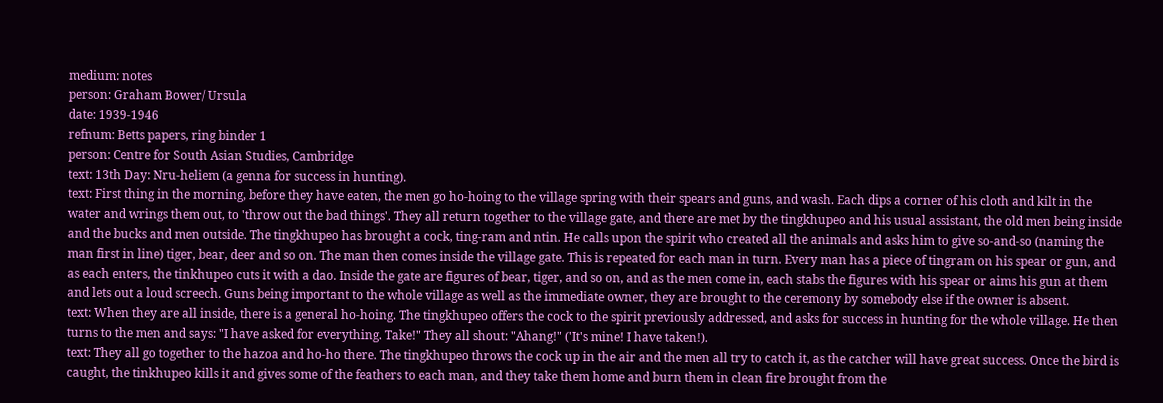medium: notes
person: Graham Bower/ Ursula
date: 1939-1946
refnum: Betts papers, ring binder 1
person: Centre for South Asian Studies, Cambridge
text: 13th Day: Nru-heliem (a genna for success in hunting).
text: First thing in the morning, before they have eaten, the men go ho-hoing to the village spring with their spears and guns, and wash. Each dips a corner of his cloth and kilt in the water and wrings them out, to 'throw out the bad things'. They all return together to the village gate, and there are met by the tingkhupeo and his usual assistant, the old men being inside and the bucks and men outside. The tingkhupeo has brought a cock, ting-ram and ntin. He calls upon the spirit who created all the animals and asks him to give so-and-so (naming the man first in line) tiger, bear, deer and so on. The man then comes inside the village gate. This is repeated for each man in turn. Every man has a piece of tingram on his spear or gun, and as each enters, the tinkhupeo cuts it with a dao. Inside the gate are figures of bear, tiger, and so on, and as the men come in, each stabs the figures with his spear or aims his gun at them and lets out a loud screech. Guns being important to the whole village as well as the immediate owner, they are brought to the ceremony by somebody else if the owner is absent.
text: When they are all inside, there is a general ho-hoing. The tingkhupeo offers the cock to the spirit previously addressed, and asks for success in hunting for the whole village. He then turns to the men and says: "I have asked for everything. Take!" They all shout: "Ahang!" ('It's mine! I have taken!).
text: They all go together to the hazoa and ho-ho there. The tingkhupeo throws the cock up in the air and the men all try to catch it, as the catcher will have great success. Once the bird is caught, the tinkhupeo kills it and gives some of the feathers to each man, and they take them home and burn them in clean fire brought from the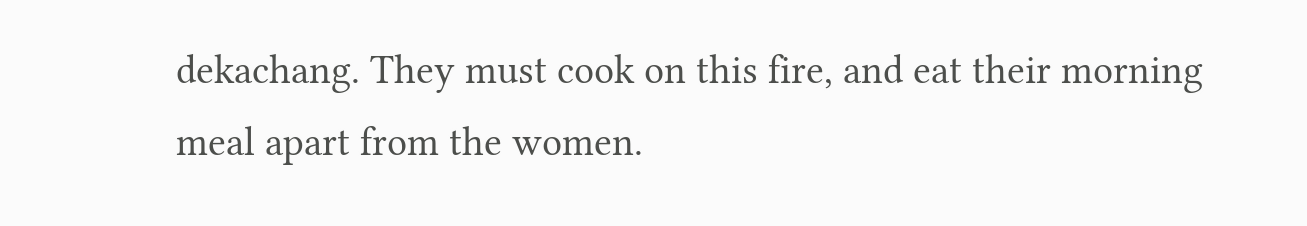dekachang. They must cook on this fire, and eat their morning meal apart from the women.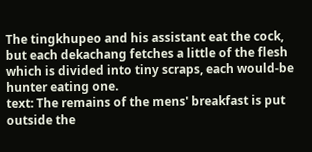The tingkhupeo and his assistant eat the cock, but each dekachang fetches a little of the flesh which is divided into tiny scraps, each would-be hunter eating one.
text: The remains of the mens' breakfast is put outside the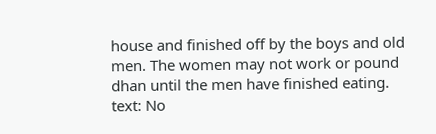house and finished off by the boys and old men. The women may not work or pound dhan until the men have finished eating.
text: No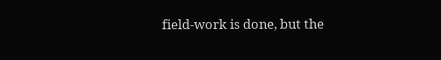field-work is done, but the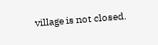village is not closed.